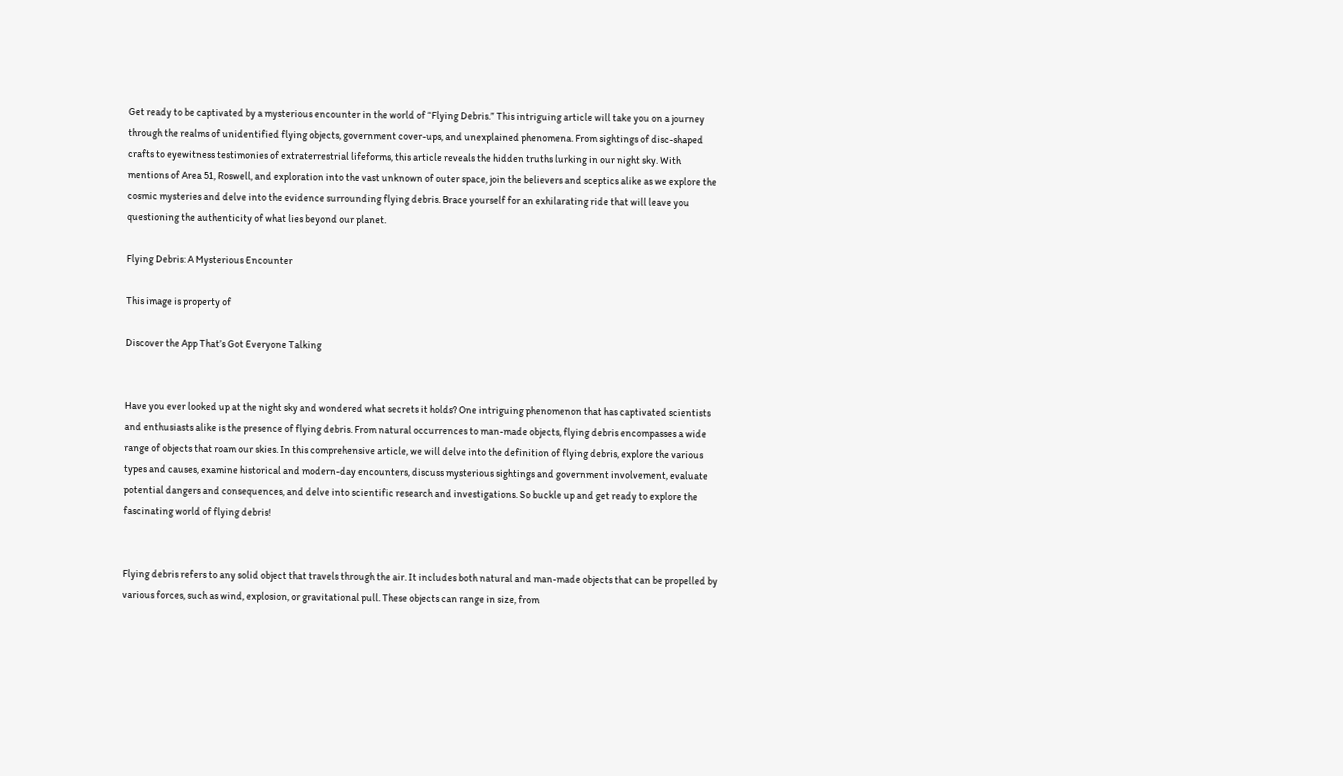Get ready to be captivated by a mysterious encounter in the world of “Flying Debris.” This intriguing article will take you on a journey through the realms of unidentified flying objects, government cover-ups, and unexplained phenomena. From sightings of disc-shaped crafts to eyewitness testimonies of extraterrestrial lifeforms, this article reveals the hidden truths lurking in our night sky. With mentions of Area 51, Roswell, and exploration into the vast unknown of outer space, join the believers and sceptics alike as we explore the cosmic mysteries and delve into the evidence surrounding flying debris. Brace yourself for an exhilarating ride that will leave you questioning the authenticity of what lies beyond our planet.

Flying Debris: A Mysterious Encounter

This image is property of

Discover the App That’s Got Everyone Talking


Have you ever looked up at the night sky and wondered what secrets it holds? One intriguing phenomenon that has captivated scientists and enthusiasts alike is the presence of flying debris. From natural occurrences to man-made objects, flying debris encompasses a wide range of objects that roam our skies. In this comprehensive article, we will delve into the definition of flying debris, explore the various types and causes, examine historical and modern-day encounters, discuss mysterious sightings and government involvement, evaluate potential dangers and consequences, and delve into scientific research and investigations. So buckle up and get ready to explore the fascinating world of flying debris!


Flying debris refers to any solid object that travels through the air. It includes both natural and man-made objects that can be propelled by various forces, such as wind, explosion, or gravitational pull. These objects can range in size, from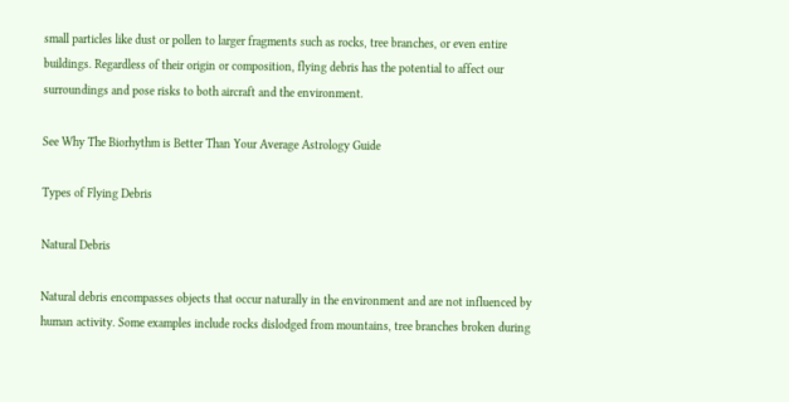small particles like dust or pollen to larger fragments such as rocks, tree branches, or even entire buildings. Regardless of their origin or composition, flying debris has the potential to affect our surroundings and pose risks to both aircraft and the environment.

See Why The Biorhythm is Better Than Your Average Astrology Guide

Types of Flying Debris

Natural Debris

Natural debris encompasses objects that occur naturally in the environment and are not influenced by human activity. Some examples include rocks dislodged from mountains, tree branches broken during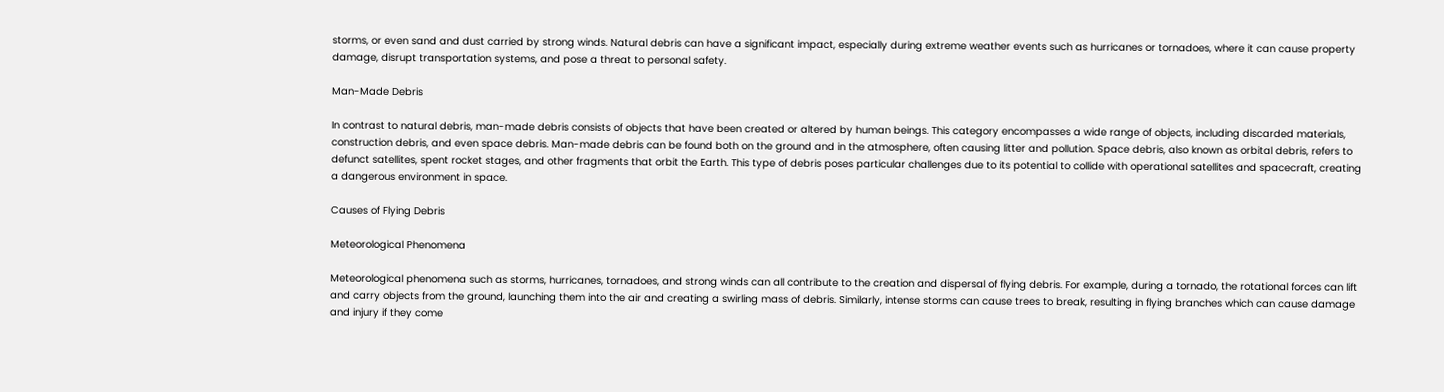storms, or even sand and dust carried by strong winds. Natural debris can have a significant impact, especially during extreme weather events such as hurricanes or tornadoes, where it can cause property damage, disrupt transportation systems, and pose a threat to personal safety.

Man-Made Debris

In contrast to natural debris, man-made debris consists of objects that have been created or altered by human beings. This category encompasses a wide range of objects, including discarded materials, construction debris, and even space debris. Man-made debris can be found both on the ground and in the atmosphere, often causing litter and pollution. Space debris, also known as orbital debris, refers to defunct satellites, spent rocket stages, and other fragments that orbit the Earth. This type of debris poses particular challenges due to its potential to collide with operational satellites and spacecraft, creating a dangerous environment in space.

Causes of Flying Debris

Meteorological Phenomena

Meteorological phenomena such as storms, hurricanes, tornadoes, and strong winds can all contribute to the creation and dispersal of flying debris. For example, during a tornado, the rotational forces can lift and carry objects from the ground, launching them into the air and creating a swirling mass of debris. Similarly, intense storms can cause trees to break, resulting in flying branches which can cause damage and injury if they come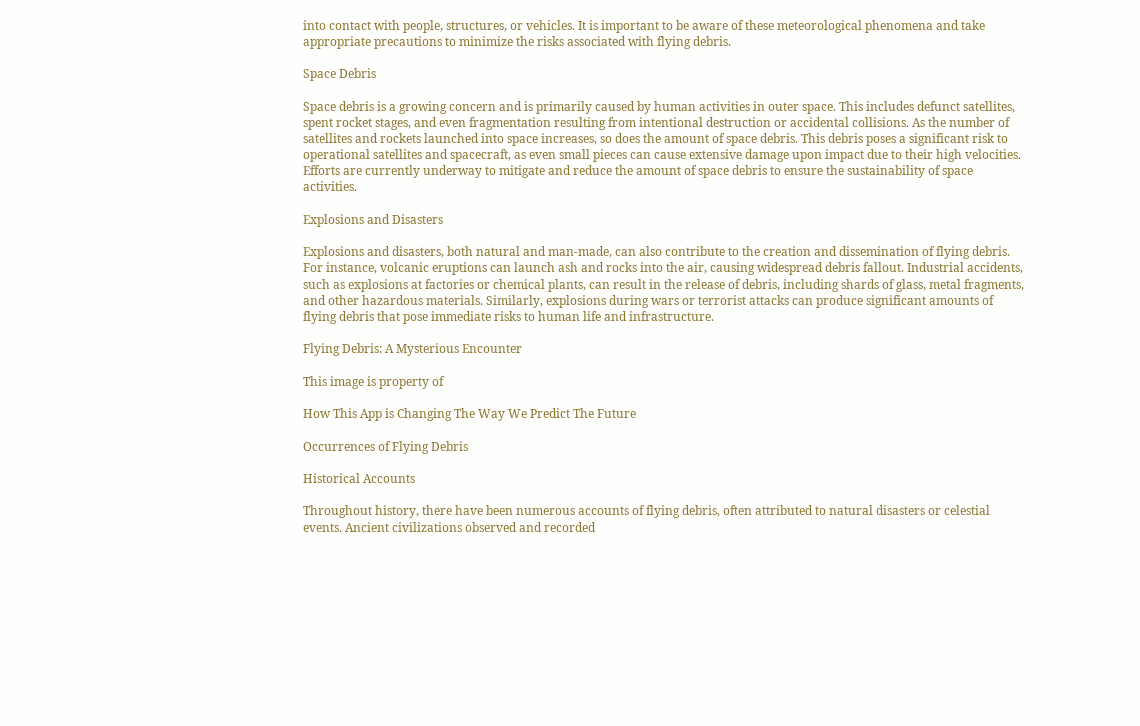into contact with people, structures, or vehicles. It is important to be aware of these meteorological phenomena and take appropriate precautions to minimize the risks associated with flying debris.

Space Debris

Space debris is a growing concern and is primarily caused by human activities in outer space. This includes defunct satellites, spent rocket stages, and even fragmentation resulting from intentional destruction or accidental collisions. As the number of satellites and rockets launched into space increases, so does the amount of space debris. This debris poses a significant risk to operational satellites and spacecraft, as even small pieces can cause extensive damage upon impact due to their high velocities. Efforts are currently underway to mitigate and reduce the amount of space debris to ensure the sustainability of space activities.

Explosions and Disasters

Explosions and disasters, both natural and man-made, can also contribute to the creation and dissemination of flying debris. For instance, volcanic eruptions can launch ash and rocks into the air, causing widespread debris fallout. Industrial accidents, such as explosions at factories or chemical plants, can result in the release of debris, including shards of glass, metal fragments, and other hazardous materials. Similarly, explosions during wars or terrorist attacks can produce significant amounts of flying debris that pose immediate risks to human life and infrastructure.

Flying Debris: A Mysterious Encounter

This image is property of

How This App is Changing The Way We Predict The Future

Occurrences of Flying Debris

Historical Accounts

Throughout history, there have been numerous accounts of flying debris, often attributed to natural disasters or celestial events. Ancient civilizations observed and recorded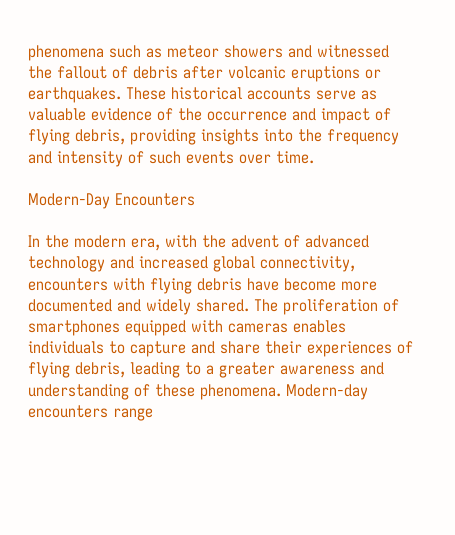phenomena such as meteor showers and witnessed the fallout of debris after volcanic eruptions or earthquakes. These historical accounts serve as valuable evidence of the occurrence and impact of flying debris, providing insights into the frequency and intensity of such events over time.

Modern-Day Encounters

In the modern era, with the advent of advanced technology and increased global connectivity, encounters with flying debris have become more documented and widely shared. The proliferation of smartphones equipped with cameras enables individuals to capture and share their experiences of flying debris, leading to a greater awareness and understanding of these phenomena. Modern-day encounters range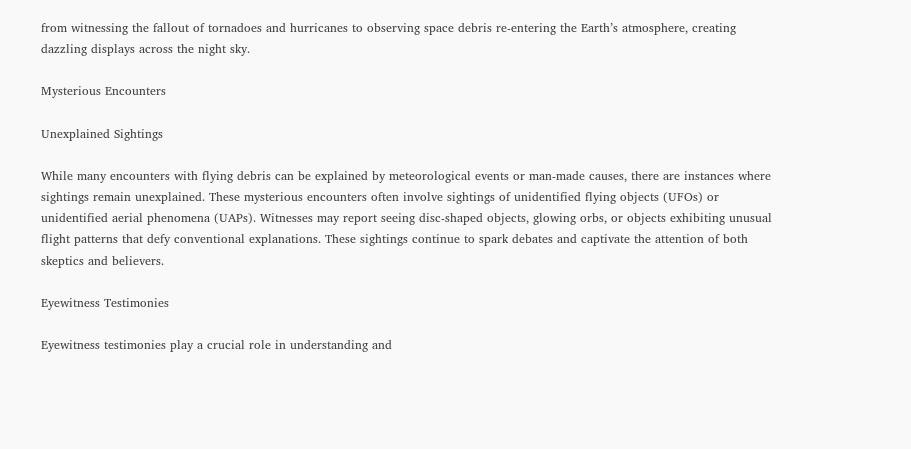from witnessing the fallout of tornadoes and hurricanes to observing space debris re-entering the Earth’s atmosphere, creating dazzling displays across the night sky.

Mysterious Encounters

Unexplained Sightings

While many encounters with flying debris can be explained by meteorological events or man-made causes, there are instances where sightings remain unexplained. These mysterious encounters often involve sightings of unidentified flying objects (UFOs) or unidentified aerial phenomena (UAPs). Witnesses may report seeing disc-shaped objects, glowing orbs, or objects exhibiting unusual flight patterns that defy conventional explanations. These sightings continue to spark debates and captivate the attention of both skeptics and believers.

Eyewitness Testimonies

Eyewitness testimonies play a crucial role in understanding and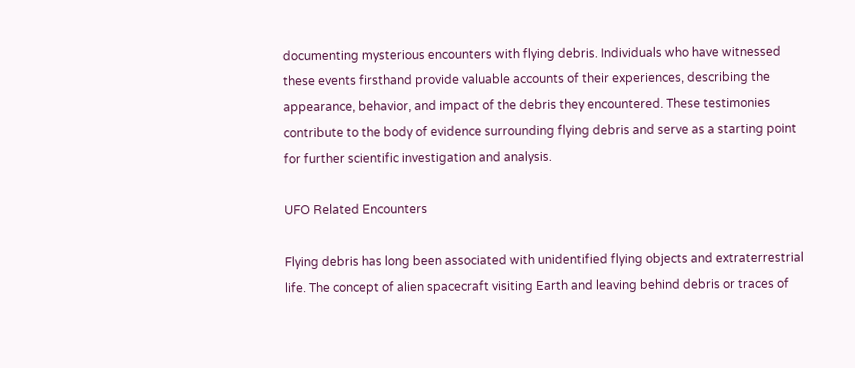documenting mysterious encounters with flying debris. Individuals who have witnessed these events firsthand provide valuable accounts of their experiences, describing the appearance, behavior, and impact of the debris they encountered. These testimonies contribute to the body of evidence surrounding flying debris and serve as a starting point for further scientific investigation and analysis.

UFO Related Encounters

Flying debris has long been associated with unidentified flying objects and extraterrestrial life. The concept of alien spacecraft visiting Earth and leaving behind debris or traces of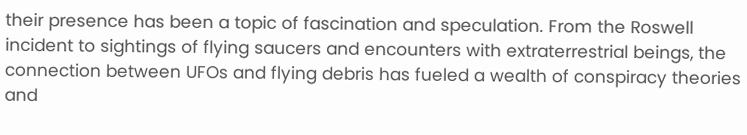their presence has been a topic of fascination and speculation. From the Roswell incident to sightings of flying saucers and encounters with extraterrestrial beings, the connection between UFOs and flying debris has fueled a wealth of conspiracy theories and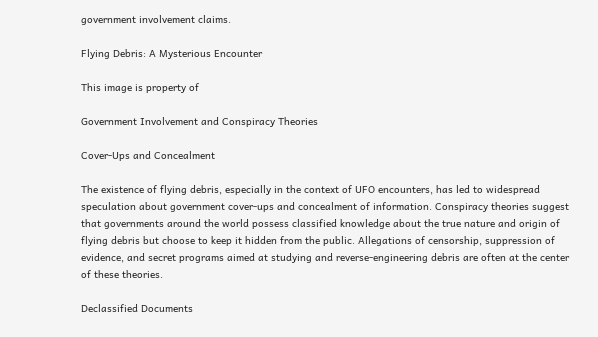government involvement claims.

Flying Debris: A Mysterious Encounter

This image is property of

Government Involvement and Conspiracy Theories

Cover-Ups and Concealment

The existence of flying debris, especially in the context of UFO encounters, has led to widespread speculation about government cover-ups and concealment of information. Conspiracy theories suggest that governments around the world possess classified knowledge about the true nature and origin of flying debris but choose to keep it hidden from the public. Allegations of censorship, suppression of evidence, and secret programs aimed at studying and reverse-engineering debris are often at the center of these theories.

Declassified Documents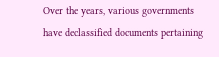Over the years, various governments have declassified documents pertaining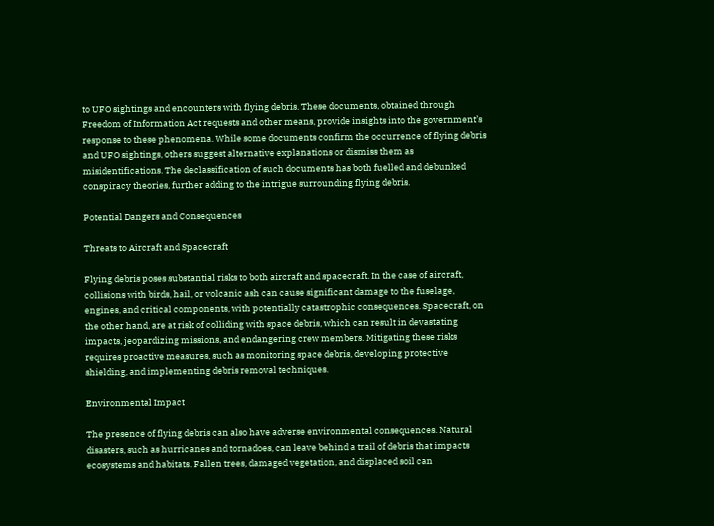to UFO sightings and encounters with flying debris. These documents, obtained through Freedom of Information Act requests and other means, provide insights into the government’s response to these phenomena. While some documents confirm the occurrence of flying debris and UFO sightings, others suggest alternative explanations or dismiss them as misidentifications. The declassification of such documents has both fuelled and debunked conspiracy theories, further adding to the intrigue surrounding flying debris.

Potential Dangers and Consequences

Threats to Aircraft and Spacecraft

Flying debris poses substantial risks to both aircraft and spacecraft. In the case of aircraft, collisions with birds, hail, or volcanic ash can cause significant damage to the fuselage, engines, and critical components, with potentially catastrophic consequences. Spacecraft, on the other hand, are at risk of colliding with space debris, which can result in devastating impacts, jeopardizing missions, and endangering crew members. Mitigating these risks requires proactive measures, such as monitoring space debris, developing protective shielding, and implementing debris removal techniques.

Environmental Impact

The presence of flying debris can also have adverse environmental consequences. Natural disasters, such as hurricanes and tornadoes, can leave behind a trail of debris that impacts ecosystems and habitats. Fallen trees, damaged vegetation, and displaced soil can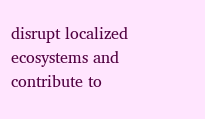disrupt localized ecosystems and contribute to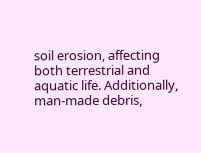soil erosion, affecting both terrestrial and aquatic life. Additionally, man-made debris,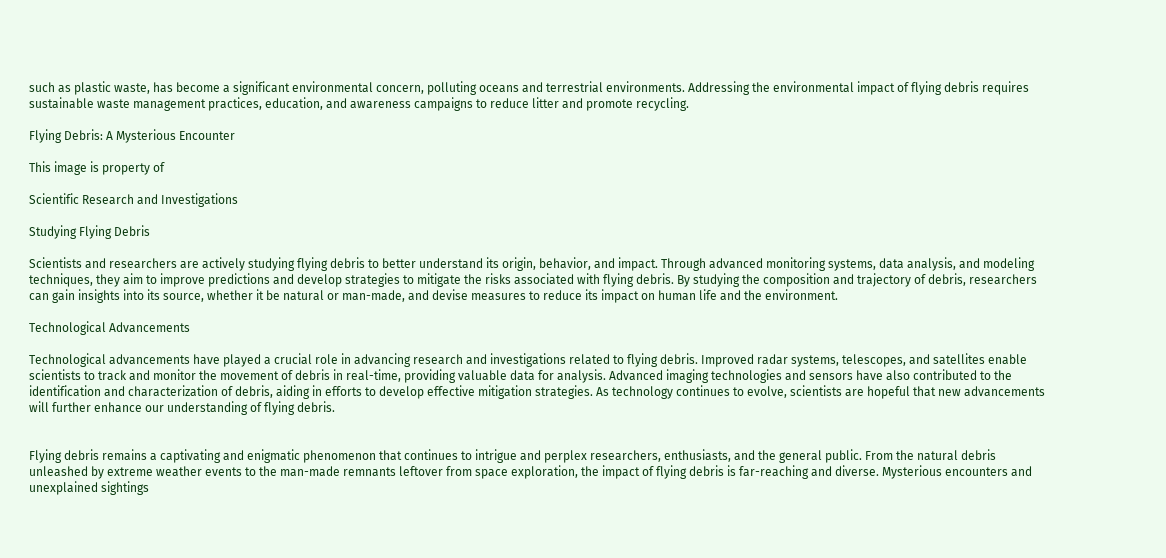such as plastic waste, has become a significant environmental concern, polluting oceans and terrestrial environments. Addressing the environmental impact of flying debris requires sustainable waste management practices, education, and awareness campaigns to reduce litter and promote recycling.

Flying Debris: A Mysterious Encounter

This image is property of

Scientific Research and Investigations

Studying Flying Debris

Scientists and researchers are actively studying flying debris to better understand its origin, behavior, and impact. Through advanced monitoring systems, data analysis, and modeling techniques, they aim to improve predictions and develop strategies to mitigate the risks associated with flying debris. By studying the composition and trajectory of debris, researchers can gain insights into its source, whether it be natural or man-made, and devise measures to reduce its impact on human life and the environment.

Technological Advancements

Technological advancements have played a crucial role in advancing research and investigations related to flying debris. Improved radar systems, telescopes, and satellites enable scientists to track and monitor the movement of debris in real-time, providing valuable data for analysis. Advanced imaging technologies and sensors have also contributed to the identification and characterization of debris, aiding in efforts to develop effective mitigation strategies. As technology continues to evolve, scientists are hopeful that new advancements will further enhance our understanding of flying debris.


Flying debris remains a captivating and enigmatic phenomenon that continues to intrigue and perplex researchers, enthusiasts, and the general public. From the natural debris unleashed by extreme weather events to the man-made remnants leftover from space exploration, the impact of flying debris is far-reaching and diverse. Mysterious encounters and unexplained sightings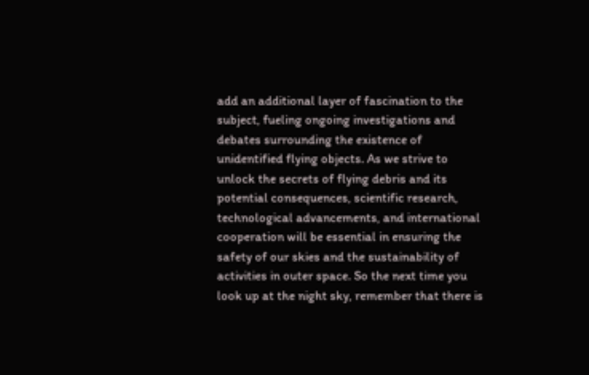add an additional layer of fascination to the subject, fueling ongoing investigations and debates surrounding the existence of unidentified flying objects. As we strive to unlock the secrets of flying debris and its potential consequences, scientific research, technological advancements, and international cooperation will be essential in ensuring the safety of our skies and the sustainability of activities in outer space. So the next time you look up at the night sky, remember that there is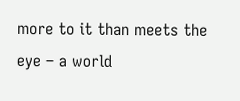more to it than meets the eye – a world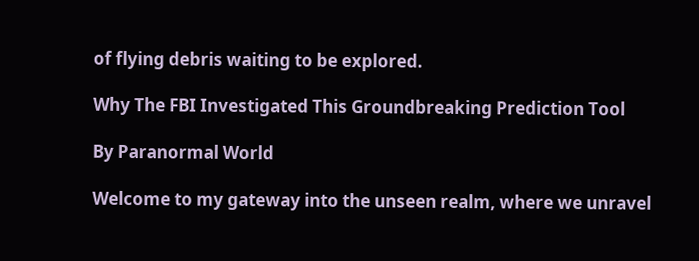of flying debris waiting to be explored.

Why The FBI Investigated This Groundbreaking Prediction Tool

By Paranormal World

Welcome to my gateway into the unseen realm, where we unravel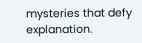mysteries that defy explanation.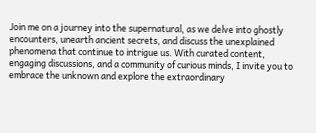Join me on a journey into the supernatural, as we delve into ghostly encounters, unearth ancient secrets, and discuss the unexplained phenomena that continue to intrigue us. With curated content, engaging discussions, and a community of curious minds, I invite you to embrace the unknown and explore the extraordinary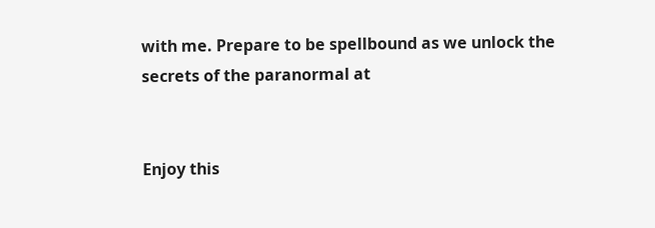with me. Prepare to be spellbound as we unlock the secrets of the paranormal at


Enjoy this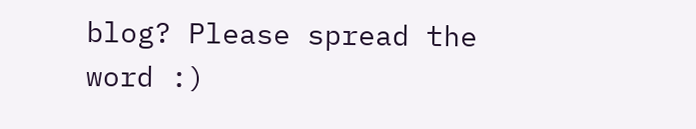blog? Please spread the word :)